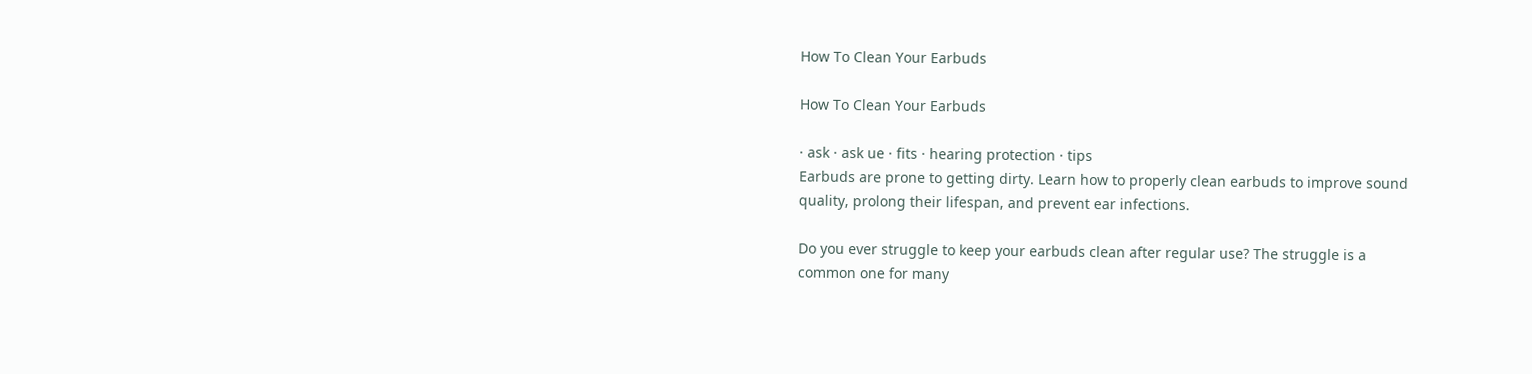How To Clean Your Earbuds

How To Clean Your Earbuds

· ask · ask ue · fits · hearing protection · tips
Earbuds are prone to getting dirty. Learn how to properly clean earbuds to improve sound quality, prolong their lifespan, and prevent ear infections.

Do you ever struggle to keep your earbuds clean after regular use? The struggle is a common one for many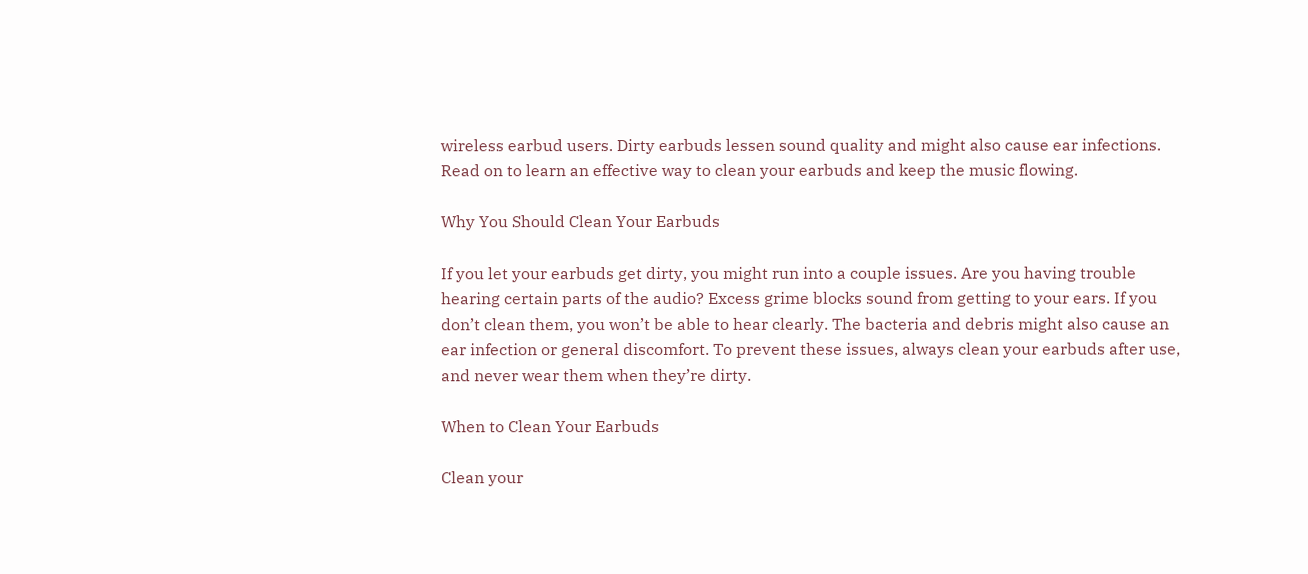wireless earbud users. Dirty earbuds lessen sound quality and might also cause ear infections. Read on to learn an effective way to clean your earbuds and keep the music flowing.

Why You Should Clean Your Earbuds

If you let your earbuds get dirty, you might run into a couple issues. Are you having trouble hearing certain parts of the audio? Excess grime blocks sound from getting to your ears. If you don’t clean them, you won’t be able to hear clearly. The bacteria and debris might also cause an ear infection or general discomfort. To prevent these issues, always clean your earbuds after use, and never wear them when they’re dirty.

When to Clean Your Earbuds

Clean your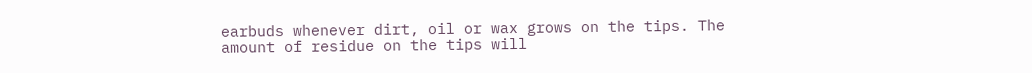earbuds whenever dirt, oil or wax grows on the tips. The amount of residue on the tips will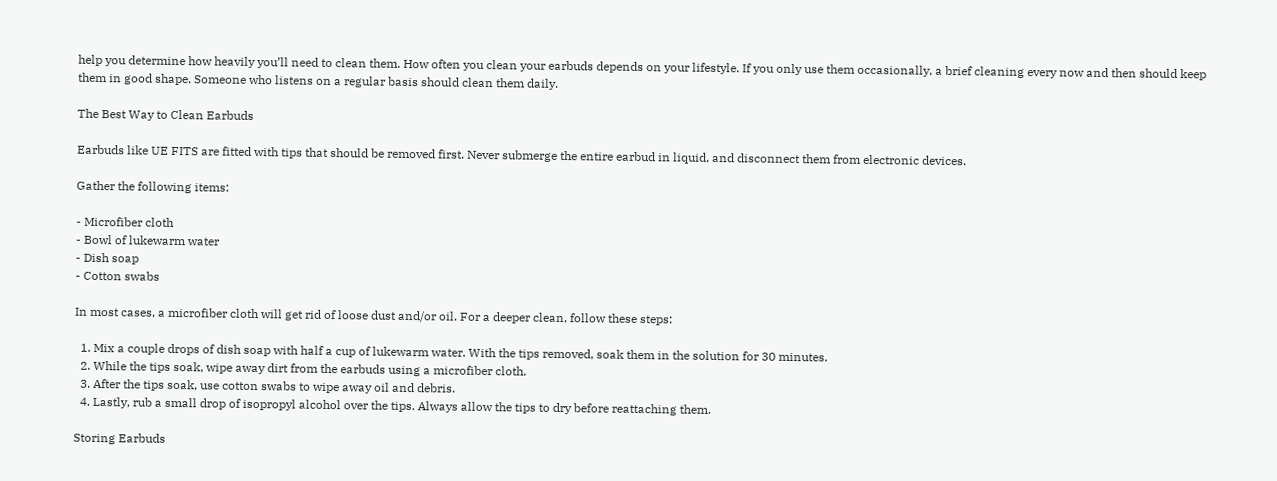help you determine how heavily you’ll need to clean them. How often you clean your earbuds depends on your lifestyle. If you only use them occasionally, a brief cleaning every now and then should keep them in good shape. Someone who listens on a regular basis should clean them daily.

The Best Way to Clean Earbuds

Earbuds like UE FITS are fitted with tips that should be removed first. Never submerge the entire earbud in liquid, and disconnect them from electronic devices.

Gather the following items:

- Microfiber cloth
- Bowl of lukewarm water
- Dish soap
- Cotton swabs

In most cases, a microfiber cloth will get rid of loose dust and/or oil. For a deeper clean, follow these steps:

  1. Mix a couple drops of dish soap with half a cup of lukewarm water. With the tips removed, soak them in the solution for 30 minutes.
  2. While the tips soak, wipe away dirt from the earbuds using a microfiber cloth.
  3. After the tips soak, use cotton swabs to wipe away oil and debris.
  4. Lastly, rub a small drop of isopropyl alcohol over the tips. Always allow the tips to dry before reattaching them.

Storing Earbuds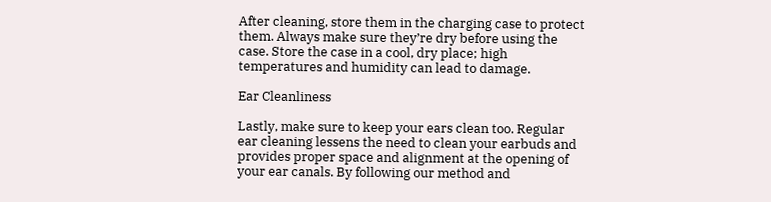After cleaning, store them in the charging case to protect them. Always make sure they’re dry before using the case. Store the case in a cool, dry place; high temperatures and humidity can lead to damage.

Ear Cleanliness

Lastly, make sure to keep your ears clean too. Regular ear cleaning lessens the need to clean your earbuds and provides proper space and alignment at the opening of your ear canals. By following our method and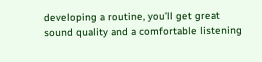developing a routine, you’ll get great sound quality and a comfortable listening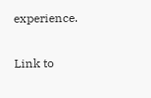experience.

Link to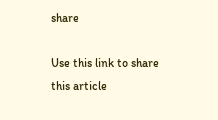share

Use this link to share this article